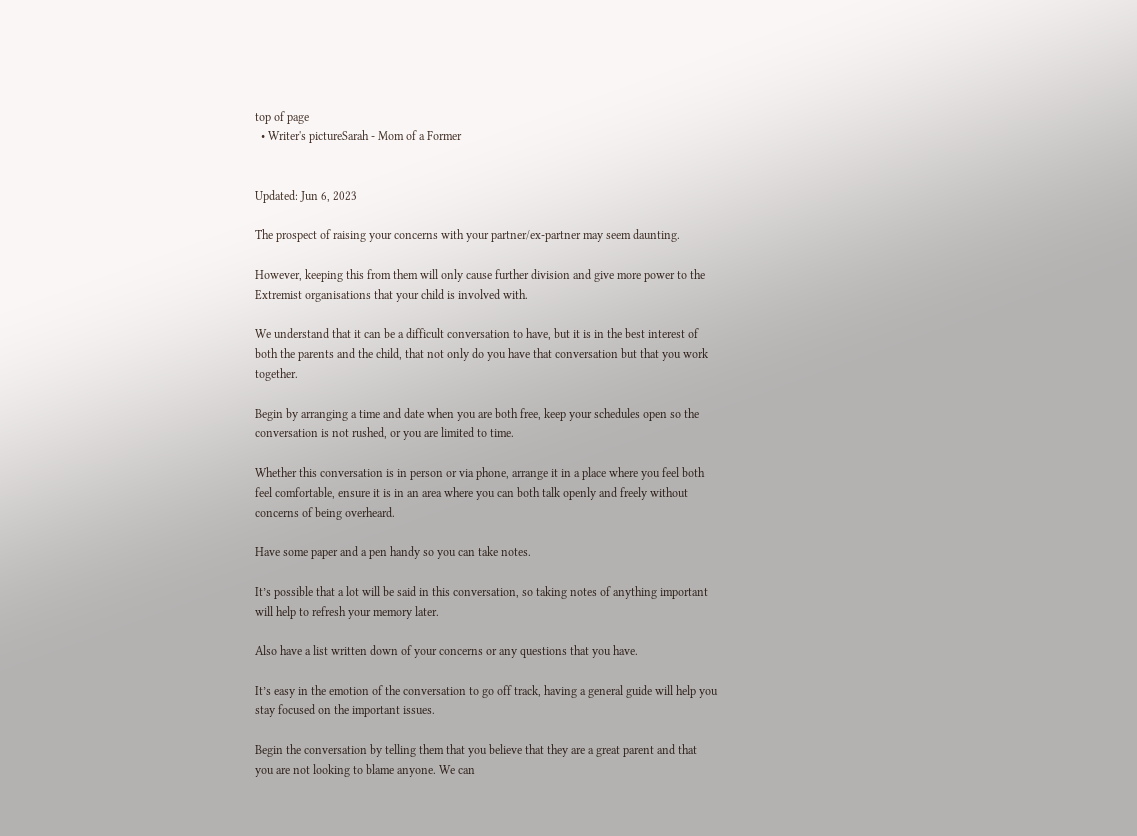top of page
  • Writer's pictureSarah - Mom of a Former


Updated: Jun 6, 2023

The prospect of raising your concerns with your partner/ex-partner may seem daunting.

However, keeping this from them will only cause further division and give more power to the Extremist organisations that your child is involved with.

We understand that it can be a difficult conversation to have, but it is in the best interest of both the parents and the child, that not only do you have that conversation but that you work together.

Begin by arranging a time and date when you are both free, keep your schedules open so the conversation is not rushed, or you are limited to time.

Whether this conversation is in person or via phone, arrange it in a place where you feel both feel comfortable, ensure it is in an area where you can both talk openly and freely without concerns of being overheard.

Have some paper and a pen handy so you can take notes.

It’s possible that a lot will be said in this conversation, so taking notes of anything important will help to refresh your memory later.

Also have a list written down of your concerns or any questions that you have.

It’s easy in the emotion of the conversation to go off track, having a general guide will help you stay focused on the important issues.

Begin the conversation by telling them that you believe that they are a great parent and that you are not looking to blame anyone. We can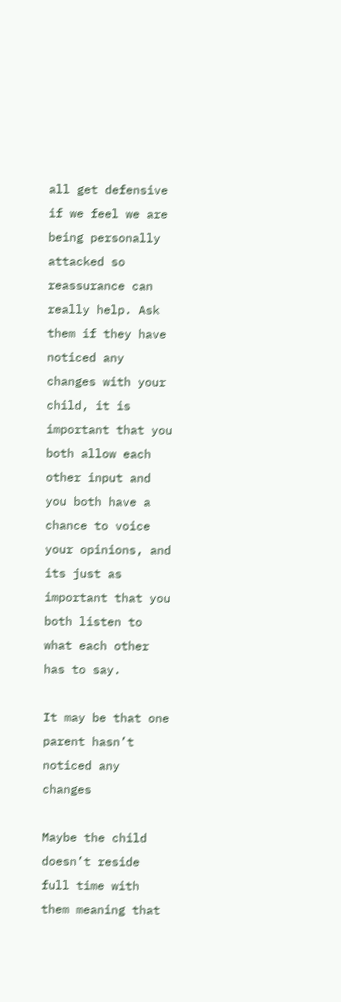all get defensive if we feel we are being personally attacked so reassurance can really help. Ask them if they have noticed any changes with your child, it is important that you both allow each other input and you both have a chance to voice your opinions, and its just as important that you both listen to what each other has to say.

It may be that one parent hasn’t noticed any changes

Maybe the child doesn’t reside full time with them meaning that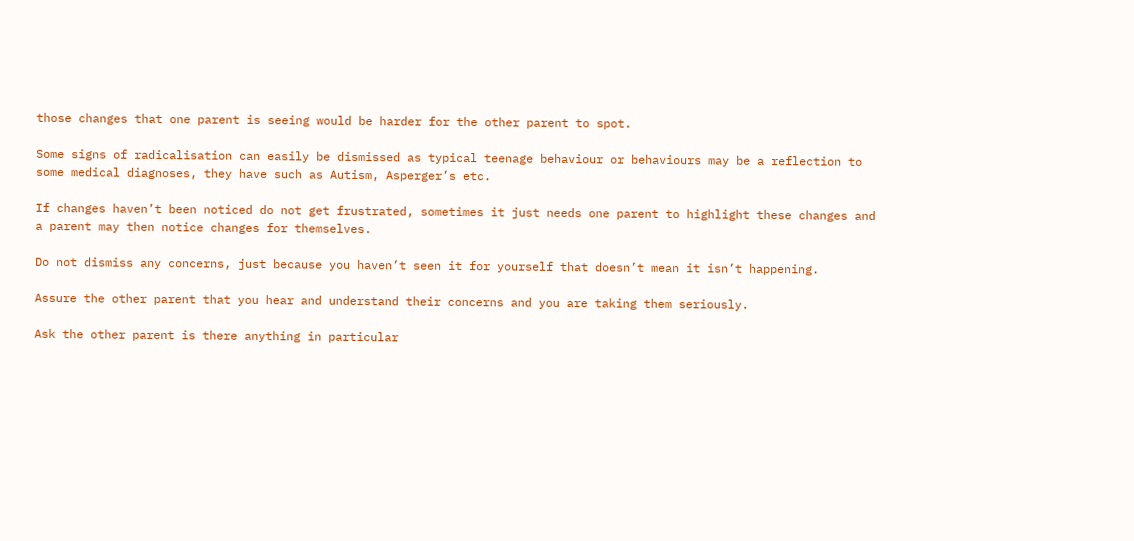those changes that one parent is seeing would be harder for the other parent to spot.

Some signs of radicalisation can easily be dismissed as typical teenage behaviour or behaviours may be a reflection to some medical diagnoses, they have such as Autism, Asperger’s etc.

If changes haven’t been noticed do not get frustrated, sometimes it just needs one parent to highlight these changes and a parent may then notice changes for themselves.

Do not dismiss any concerns, just because you haven’t seen it for yourself that doesn’t mean it isn’t happening.

Assure the other parent that you hear and understand their concerns and you are taking them seriously.

Ask the other parent is there anything in particular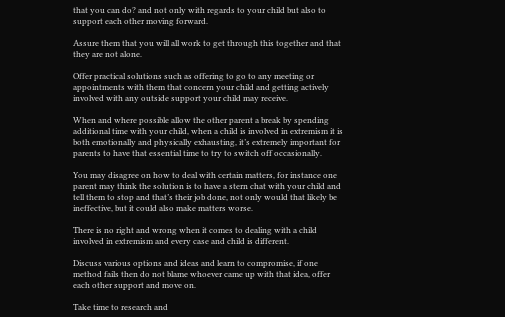that you can do? and not only with regards to your child but also to support each other moving forward.

Assure them that you will all work to get through this together and that they are not alone.

Offer practical solutions such as offering to go to any meeting or appointments with them that concern your child and getting actively involved with any outside support your child may receive.

When and where possible allow the other parent a break by spending additional time with your child, when a child is involved in extremism it is both emotionally and physically exhausting, it’s extremely important for parents to have that essential time to try to switch off occasionally.

You may disagree on how to deal with certain matters, for instance one parent may think the solution is to have a stern chat with your child and tell them to stop and that’s their job done, not only would that likely be ineffective, but it could also make matters worse.

There is no right and wrong when it comes to dealing with a child involved in extremism and every case and child is different.

Discuss various options and ideas and learn to compromise, if one method fails then do not blame whoever came up with that idea, offer each other support and move on.

Take time to research and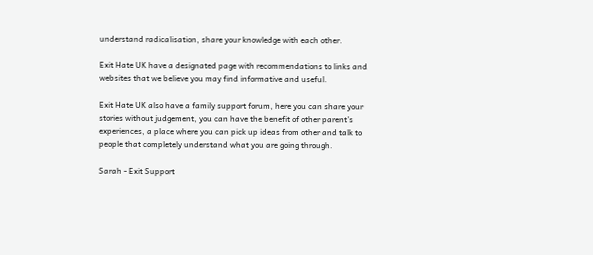understand radicalisation, share your knowledge with each other.

Exit Hate UK have a designated page with recommendations to links and websites that we believe you may find informative and useful.

Exit Hate UK also have a family support forum, here you can share your stories without judgement, you can have the benefit of other parent’s experiences, a place where you can pick up ideas from other and talk to people that completely understand what you are going through.

Sarah - Exit Support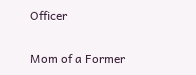Officer

Mom of a Former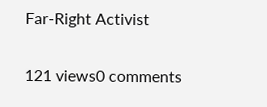Far-Right Activist

121 views0 comments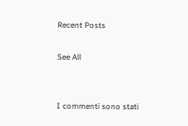Recent Posts

See All


I commenti sono stati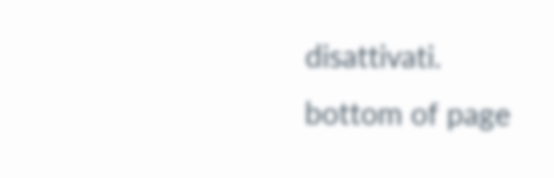disattivati.
bottom of page